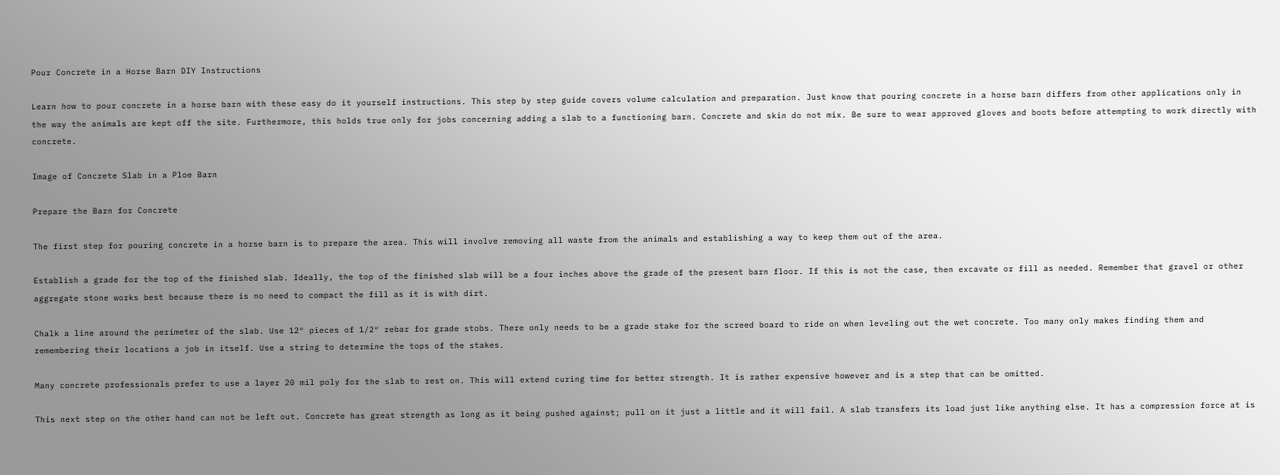Pour Concrete in a Horse Barn DIY Instructions

Learn how to pour concrete in a horse barn with these easy do it yourself instructions. This step by step guide covers volume calculation and preparation. Just know that pouring concrete in a horse barn differs from other applications only in the way the animals are kept off the site. Furthermore, this holds true only for jobs concerning adding a slab to a functioning barn. Concrete and skin do not mix. Be sure to wear approved gloves and boots before attempting to work directly with concrete.

Image of Concrete Slab in a Ploe Barn

Prepare the Barn for Concrete

The first step for pouring concrete in a horse barn is to prepare the area. This will involve removing all waste from the animals and establishing a way to keep them out of the area.

Establish a grade for the top of the finished slab. Ideally, the top of the finished slab will be a four inches above the grade of the present barn floor. If this is not the case, then excavate or fill as needed. Remember that gravel or other aggregate stone works best because there is no need to compact the fill as it is with dirt.

Chalk a line around the perimeter of the slab. Use 12″ pieces of 1/2″ rebar for grade stobs. There only needs to be a grade stake for the screed board to ride on when leveling out the wet concrete. Too many only makes finding them and remembering their locations a job in itself. Use a string to determine the tops of the stakes.

Many concrete professionals prefer to use a layer 20 mil poly for the slab to rest on. This will extend curing time for better strength. It is rather expensive however and is a step that can be omitted.

This next step on the other hand can not be left out. Concrete has great strength as long as it being pushed against; pull on it just a little and it will fail. A slab transfers its load just like anything else. It has a compression force at is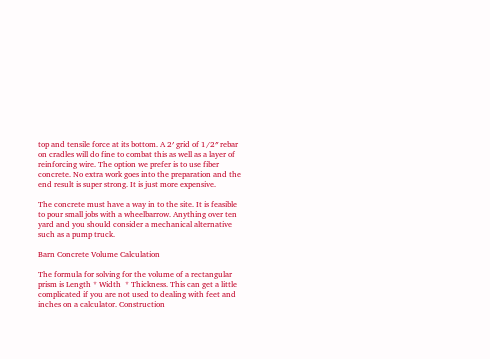top and tensile force at its bottom. A 2′ grid of 1/2″ rebar on cradles will do fine to combat this as well as a layer of reinforcing wire. The option we prefer is to use fiber concrete. No extra work goes into the preparation and the end result is super strong. It is just more expensive.

The concrete must have a way in to the site. It is feasible to pour small jobs with a wheelbarrow. Anything over ten yard and you should consider a mechanical alternative such as a pump truck.

Barn Concrete Volume Calculation

The formula for solving for the volume of a rectangular prism is Length * Width  * Thickness. This can get a little complicated if you are not used to dealing with feet and inches on a calculator. Construction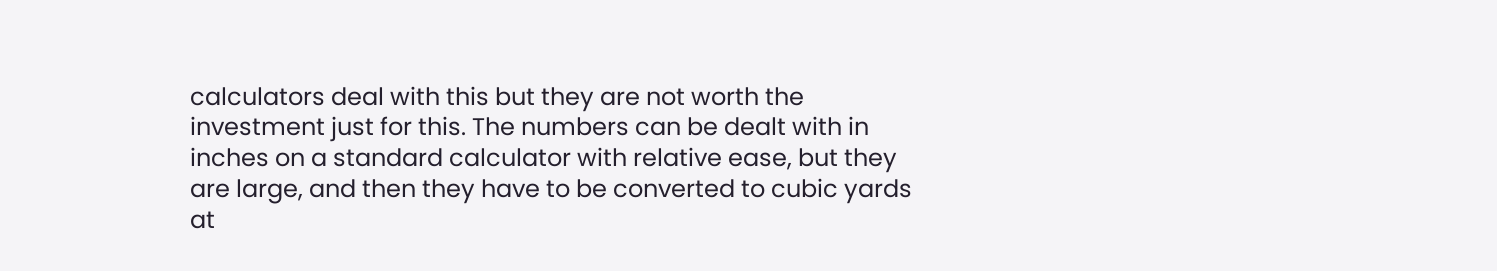calculators deal with this but they are not worth the investment just for this. The numbers can be dealt with in inches on a standard calculator with relative ease, but they are large, and then they have to be converted to cubic yards at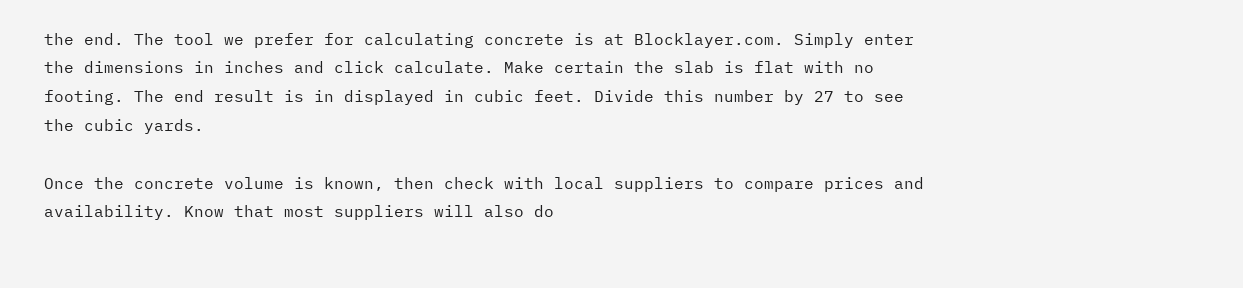the end. The tool we prefer for calculating concrete is at Blocklayer.com. Simply enter the dimensions in inches and click calculate. Make certain the slab is flat with no footing. The end result is in displayed in cubic feet. Divide this number by 27 to see the cubic yards.

Once the concrete volume is known, then check with local suppliers to compare prices and availability. Know that most suppliers will also do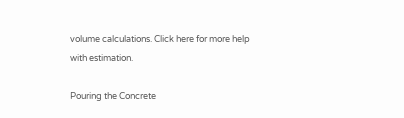volume calculations. Click here for more help with estimation.

Pouring the Concrete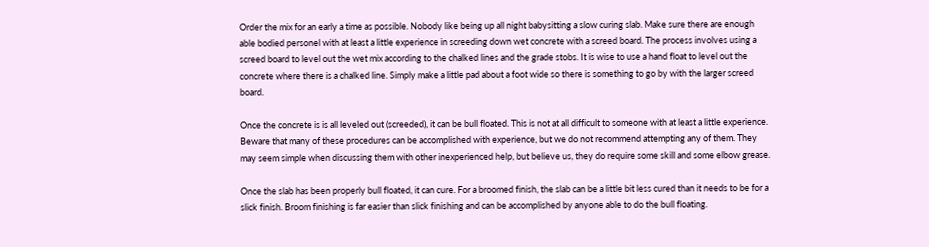Order the mix for an early a time as possible. Nobody like being up all night babysitting a slow curing slab. Make sure there are enough able bodied personel with at least a little experience in screeding down wet concrete with a screed board. The process involves using a screed board to level out the wet mix according to the chalked lines and the grade stobs. It is wise to use a hand float to level out the concrete where there is a chalked line. Simply make a little pad about a foot wide so there is something to go by with the larger screed board.

Once the concrete is is all leveled out (screeded), it can be bull floated. This is not at all difficult to someone with at least a little experience. Beware that many of these procedures can be accomplished with experience, but we do not recommend attempting any of them. They may seem simple when discussing them with other inexperienced help, but believe us, they do require some skill and some elbow grease.

Once the slab has been properly bull floated, it can cure. For a broomed finish, the slab can be a little bit less cured than it needs to be for a slick finish. Broom finishing is far easier than slick finishing and can be accomplished by anyone able to do the bull floating.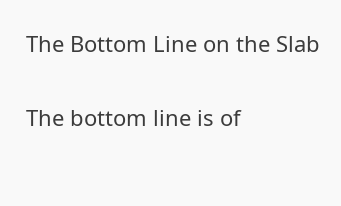The Bottom Line on the Slab

The bottom line is of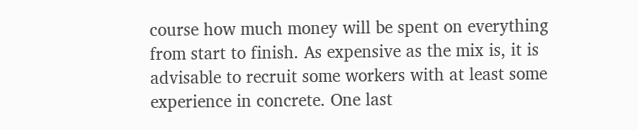course how much money will be spent on everything from start to finish. As expensive as the mix is, it is advisable to recruit some workers with at least some experience in concrete. One last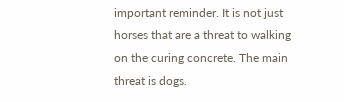important reminder. It is not just horses that are a threat to walking on the curing concrete. The main threat is dogs.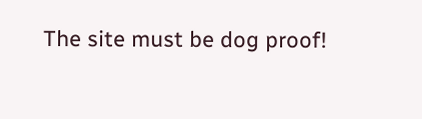The site must be dog proof!